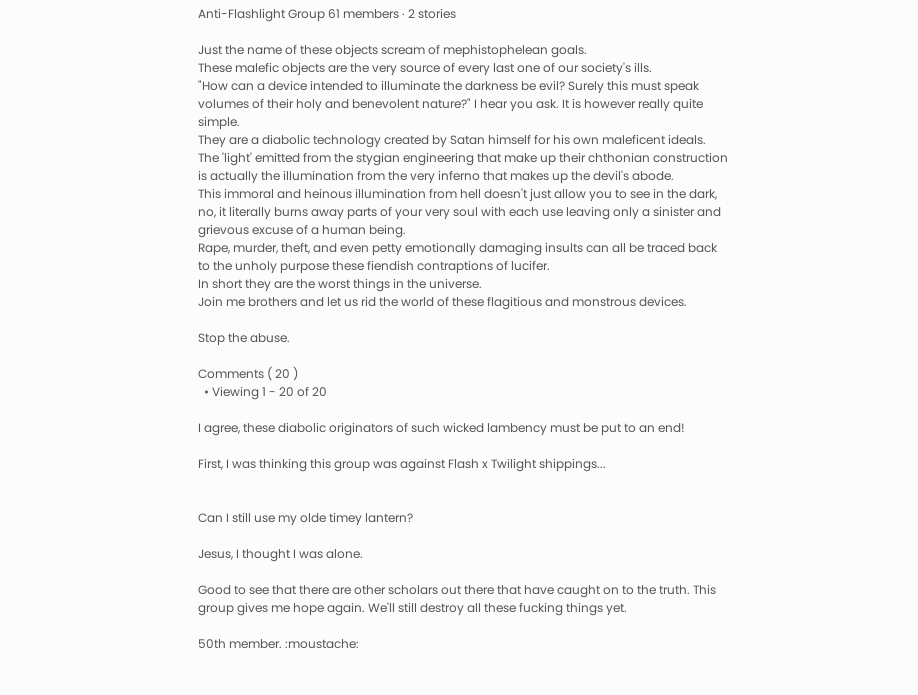Anti-Flashlight Group 61 members · 2 stories

Just the name of these objects scream of mephistophelean goals.
These malefic objects are the very source of every last one of our society's ills.
"How can a device intended to illuminate the darkness be evil? Surely this must speak volumes of their holy and benevolent nature?" I hear you ask. It is however really quite simple.
They are a diabolic technology created by Satan himself for his own maleficent ideals.
The 'light' emitted from the stygian engineering that make up their chthonian construction is actually the illumination from the very inferno that makes up the devil's abode.
This immoral and heinous illumination from hell doesn't just allow you to see in the dark, no, it literally burns away parts of your very soul with each use leaving only a sinister and grievous excuse of a human being.
Rape, murder, theft, and even petty emotionally damaging insults can all be traced back to the unholy purpose these fiendish contraptions of lucifer.
In short they are the worst things in the universe.
Join me brothers and let us rid the world of these flagitious and monstrous devices.

Stop the abuse.

Comments ( 20 )
  • Viewing 1 - 20 of 20

I agree, these diabolic originators of such wicked lambency must be put to an end!

First, I was thinking this group was against Flash x Twilight shippings...


Can I still use my olde timey lantern?

Jesus, I thought I was alone.

Good to see that there are other scholars out there that have caught on to the truth. This group gives me hope again. We'll still destroy all these fucking things yet.

50th member. :moustache: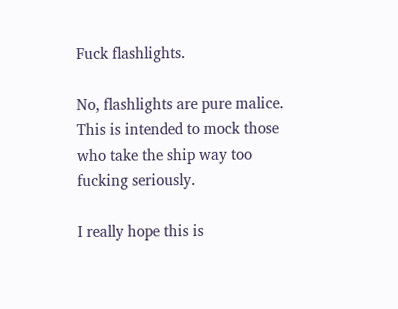Fuck flashlights.

No, flashlights are pure malice.
This is intended to mock those who take the ship way too fucking seriously.

I really hope this is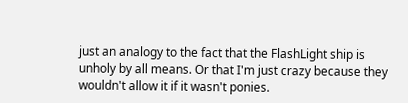just an analogy to the fact that the FlashLight ship is unholy by all means. Or that I'm just crazy because they wouldn't allow it if it wasn't ponies.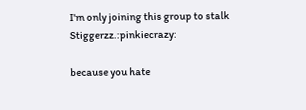I'm only joining this group to stalk Stiggerzz.:pinkiecrazy:

because you hate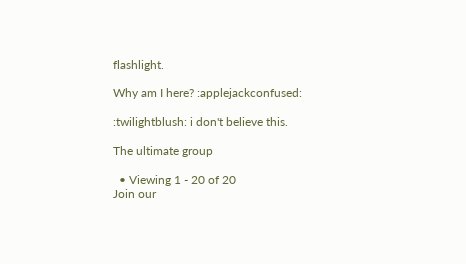flashlight.

Why am I here? :applejackconfused:

:twilightblush: i don't believe this.

The ultimate group

  • Viewing 1 - 20 of 20
Join our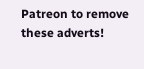Patreon to remove these adverts!